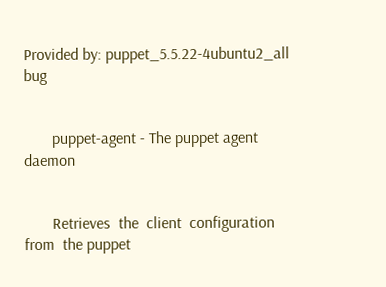Provided by: puppet_5.5.22-4ubuntu2_all bug


       puppet-agent - The puppet agent daemon


       Retrieves  the  client  configuration  from  the puppet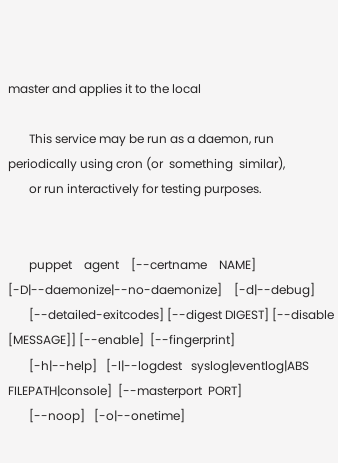master and applies it to the local

       This service may be run as a daemon, run periodically using cron (or  something  similar),
       or run interactively for testing purposes.


       puppet    agent    [--certname    NAME]    [-D|--daemonize|--no-daemonize]    [-d|--debug]
       [--detailed-exitcodes] [--digest DIGEST] [--disable [MESSAGE]] [--enable]  [--fingerprint]
       [-h|--help]   [-l|--logdest   syslog|eventlog|ABS  FILEPATH|console]  [--masterport  PORT]
       [--noop]   [-o|--onetime]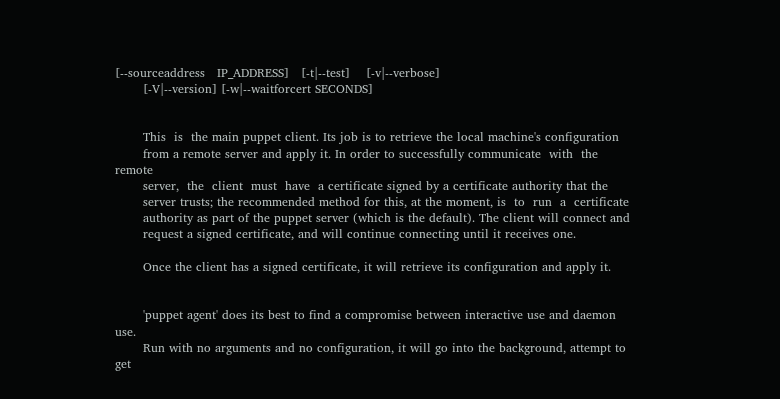[--sourceaddress   IP_ADDRESS]   [-t|--test]    [-v|--verbose]
       [-V|--version] [-w|--waitforcert SECONDS]


       This  is  the main puppet client. Its job is to retrieve the local machine's configuration
       from a remote server and apply it. In order to successfully communicate  with  the  remote
       server,  the  client  must  have  a certificate signed by a certificate authority that the
       server trusts; the recommended method for this, at the moment, is  to  run  a  certificate
       authority as part of the puppet server (which is the default). The client will connect and
       request a signed certificate, and will continue connecting until it receives one.

       Once the client has a signed certificate, it will retrieve its configuration and apply it.


       'puppet agent' does its best to find a compromise between interactive use and daemon  use.
       Run with no arguments and no configuration, it will go into the background, attempt to get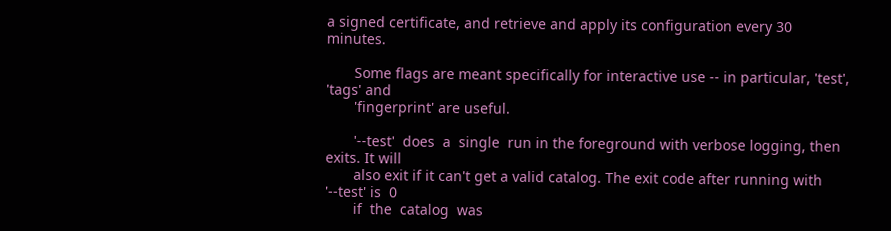a signed certificate, and retrieve and apply its configuration every 30 minutes.

       Some flags are meant specifically for interactive use -- in particular, 'test', 'tags' and
       'fingerprint' are useful.

       '--test'  does  a  single  run in the foreground with verbose logging, then exits. It will
       also exit if it can't get a valid catalog. The exit code after running with '--test' is  0
       if  the  catalog  was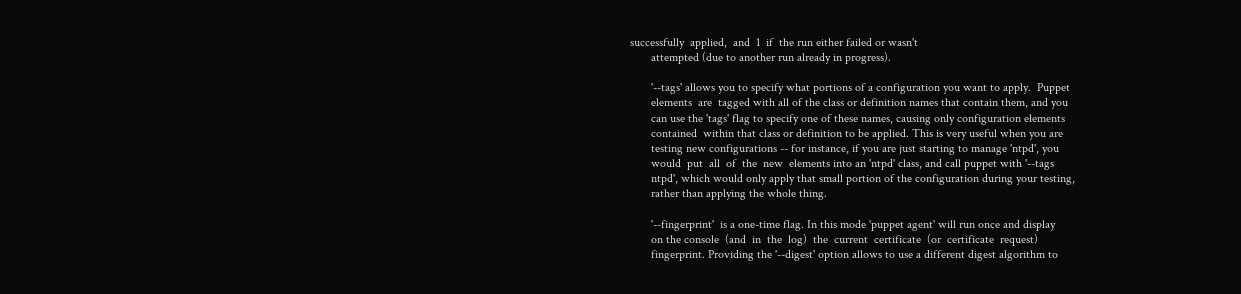successfully  applied,  and  1  if  the run either failed or wasn't
       attempted (due to another run already in progress).

       '--tags' allows you to specify what portions of a configuration you want to apply.  Puppet
       elements  are  tagged with all of the class or definition names that contain them, and you
       can use the 'tags' flag to specify one of these names, causing only configuration elements
       contained  within that class or definition to be applied. This is very useful when you are
       testing new configurations -- for instance, if you are just starting to manage 'ntpd', you
       would  put  all  of  the  new  elements into an 'ntpd' class, and call puppet with '--tags
       ntpd', which would only apply that small portion of the configuration during your testing,
       rather than applying the whole thing.

       '--fingerprint'  is a one-time flag. In this mode 'puppet agent' will run once and display
       on the console  (and  in  the  log)  the  current  certificate  (or  certificate  request)
       fingerprint. Providing the '--digest' option allows to use a different digest algorithm to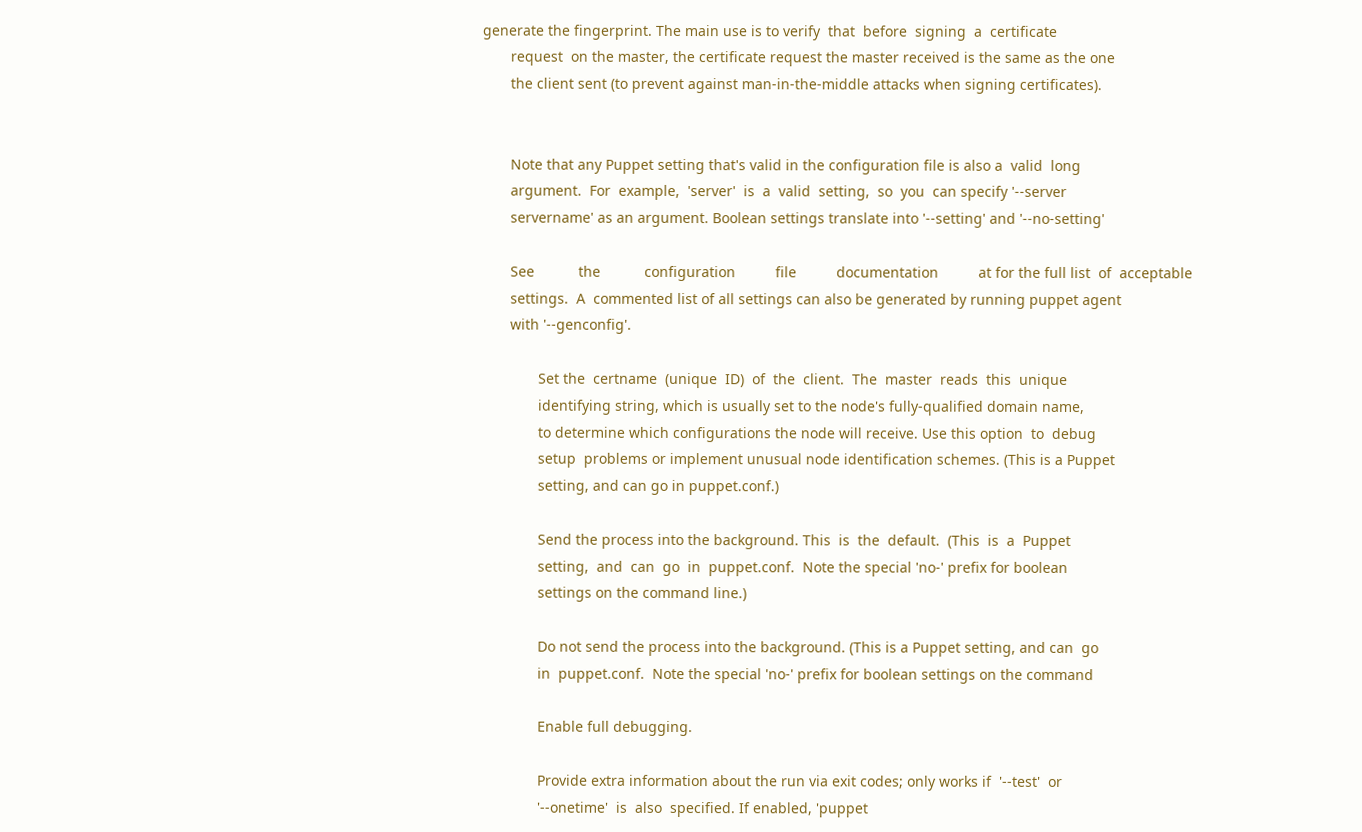generate the fingerprint. The main use is to verify  that  before  signing  a  certificate
       request  on the master, the certificate request the master received is the same as the one
       the client sent (to prevent against man-in-the-middle attacks when signing certificates).


       Note that any Puppet setting that's valid in the configuration file is also a  valid  long
       argument.  For  example,  'server'  is  a  valid  setting,  so  you  can specify '--server
       servername' as an argument. Boolean settings translate into '--setting' and '--no-setting'

       See           the           configuration          file          documentation          at for the full list  of  acceptable
       settings.  A  commented list of all settings can also be generated by running puppet agent
       with '--genconfig'.

              Set the  certname  (unique  ID)  of  the  client.  The  master  reads  this  unique
              identifying string, which is usually set to the node's fully-qualified domain name,
              to determine which configurations the node will receive. Use this option  to  debug
              setup  problems or implement unusual node identification schemes. (This is a Puppet
              setting, and can go in puppet.conf.)

              Send the process into the background. This  is  the  default.  (This  is  a  Puppet
              setting,  and  can  go  in  puppet.conf.  Note the special 'no-' prefix for boolean
              settings on the command line.)

              Do not send the process into the background. (This is a Puppet setting, and can  go
              in  puppet.conf.  Note the special 'no-' prefix for boolean settings on the command

              Enable full debugging.

              Provide extra information about the run via exit codes; only works if  '--test'  or
              '--onetime'  is  also  specified. If enabled, 'puppet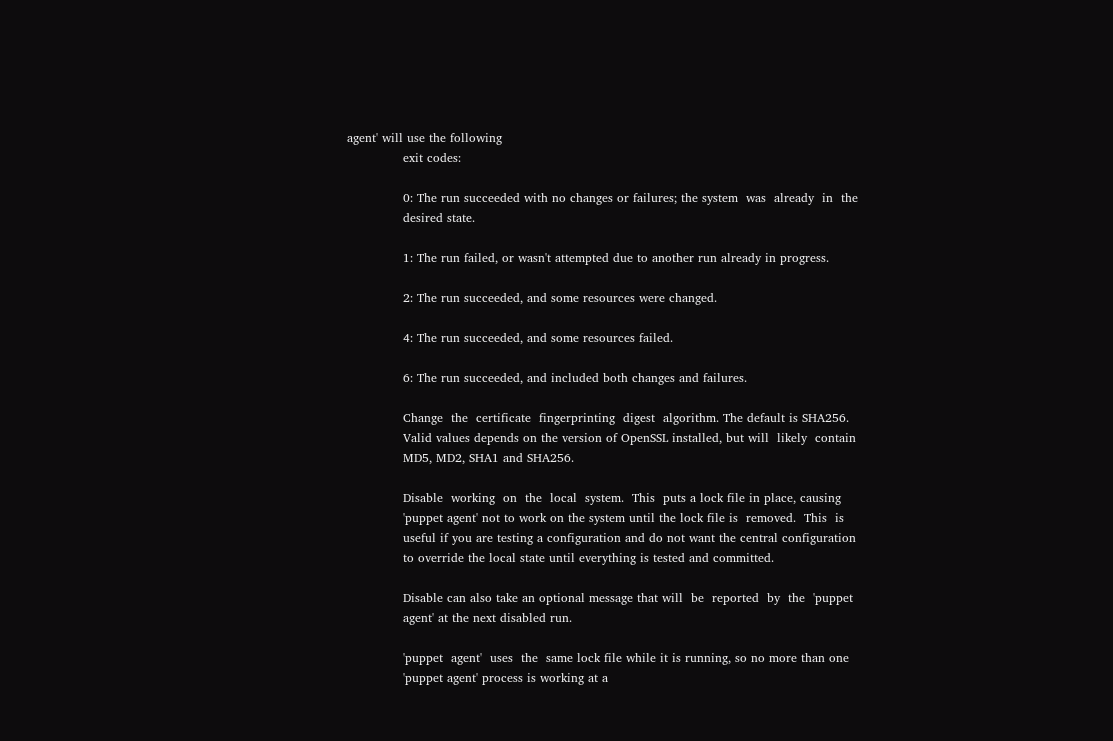agent' will use the following
              exit codes:

              0: The run succeeded with no changes or failures; the system  was  already  in  the
              desired state.

              1: The run failed, or wasn't attempted due to another run already in progress.

              2: The run succeeded, and some resources were changed.

              4: The run succeeded, and some resources failed.

              6: The run succeeded, and included both changes and failures.

              Change  the  certificate  fingerprinting  digest  algorithm. The default is SHA256.
              Valid values depends on the version of OpenSSL installed, but will  likely  contain
              MD5, MD2, SHA1 and SHA256.

              Disable  working  on  the  local  system.  This  puts a lock file in place, causing
              'puppet agent' not to work on the system until the lock file is  removed.  This  is
              useful if you are testing a configuration and do not want the central configuration
              to override the local state until everything is tested and committed.

              Disable can also take an optional message that will  be  reported  by  the  'puppet
              agent' at the next disabled run.

              'puppet  agent'  uses  the  same lock file while it is running, so no more than one
              'puppet agent' process is working at a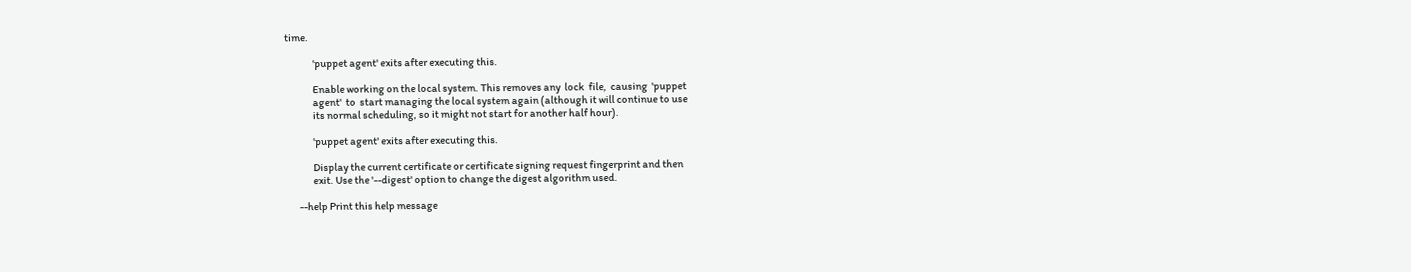time.

              'puppet agent' exits after executing this.

              Enable working on the local system. This removes any  lock  file,  causing  'puppet
              agent'  to  start managing the local system again (although it will continue to use
              its normal scheduling, so it might not start for another half hour).

              'puppet agent' exits after executing this.

              Display the current certificate or certificate signing request fingerprint and then
              exit. Use the '--digest' option to change the digest algorithm used.

       --help Print this help message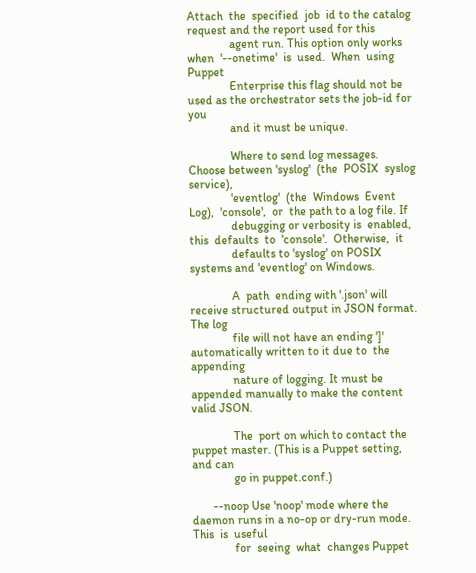Attach  the  specified  job  id to the catalog request and the report used for this
              agent run. This option only works when  '--onetime'  is  used.  When  using  Puppet
              Enterprise this flag should not be used as the orchestrator sets the job-id for you
              and it must be unique.

              Where to send log messages. Choose between 'syslog'  (the  POSIX  syslog  service),
              'eventlog'  (the  Windows  Event  Log),  'console',  or  the path to a log file. If
              debugging or verbosity is  enabled,  this  defaults  to  'console'.  Otherwise,  it
              defaults to 'syslog' on POSIX systems and 'eventlog' on Windows.

              A  path  ending with '.json' will receive structured output in JSON format. The log
              file will not have an ending ']' automatically written to it due to  the  appending
              nature of logging. It must be appended manually to make the content valid JSON.

              The  port on which to contact the puppet master. (This is a Puppet setting, and can
              go in puppet.conf.)

       --noop Use 'noop' mode where the daemon runs in a no-op or dry-run mode.  This  is  useful
              for  seeing  what  changes Puppet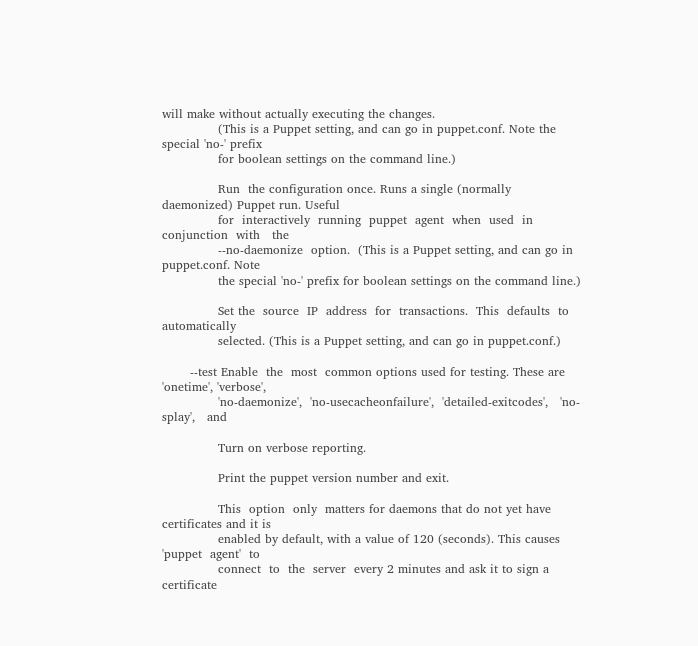will make without actually executing the changes.
              (This is a Puppet setting, and can go in puppet.conf. Note the special 'no-' prefix
              for boolean settings on the command line.)

              Run  the configuration once. Runs a single (normally daemonized) Puppet run. Useful
              for  interactively  running  puppet  agent  when  used  in  conjunction  with   the
              --no-daemonize  option.  (This is a Puppet setting, and can go in puppet.conf. Note
              the special 'no-' prefix for boolean settings on the command line.)

              Set the  source  IP  address  for  transactions.  This  defaults  to  automatically
              selected. (This is a Puppet setting, and can go in puppet.conf.)

       --test Enable  the  most  common options used for testing. These are 'onetime', 'verbose',
              'no-daemonize',  'no-usecacheonfailure',  'detailed-exitcodes',   'no-splay',   and

              Turn on verbose reporting.

              Print the puppet version number and exit.

              This  option  only  matters for daemons that do not yet have certificates and it is
              enabled by default, with a value of 120 (seconds). This causes  'puppet  agent'  to
              connect  to  the  server  every 2 minutes and ask it to sign a certificate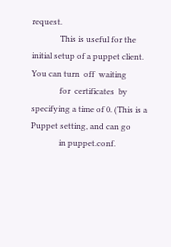request.
              This is useful for the initial setup of a puppet client. You can turn  off  waiting
              for  certificates  by specifying a time of 0. (This is a Puppet setting, and can go
              in puppet.conf.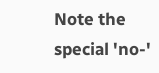Note the special 'no-'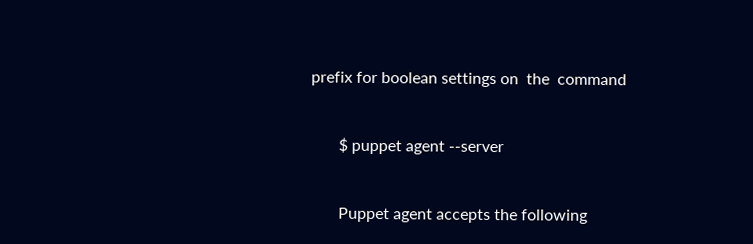prefix for boolean settings on  the  command


       $ puppet agent --server


       Puppet agent accepts the following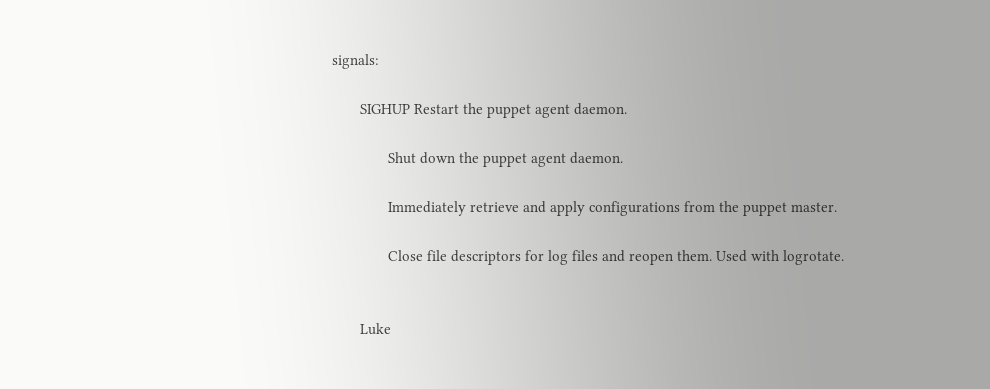signals:

       SIGHUP Restart the puppet agent daemon.

              Shut down the puppet agent daemon.

              Immediately retrieve and apply configurations from the puppet master.

              Close file descriptors for log files and reopen them. Used with logrotate.


       Luke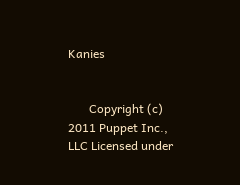Kanies


       Copyright (c) 2011 Puppet Inc., LLC Licensed under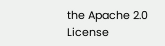the Apache 2.0 License